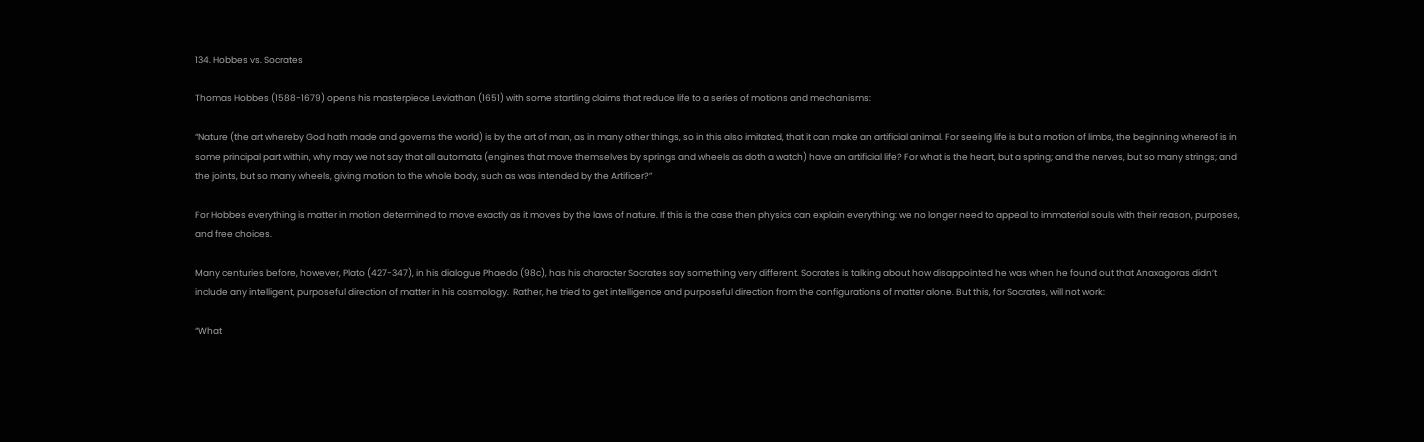134. Hobbes vs. Socrates

Thomas Hobbes (1588-1679) opens his masterpiece Leviathan (1651) with some startling claims that reduce life to a series of motions and mechanisms:

“Nature (the art whereby God hath made and governs the world) is by the art of man, as in many other things, so in this also imitated, that it can make an artificial animal. For seeing life is but a motion of limbs, the beginning whereof is in some principal part within, why may we not say that all automata (engines that move themselves by springs and wheels as doth a watch) have an artificial life? For what is the heart, but a spring; and the nerves, but so many strings; and the joints, but so many wheels, giving motion to the whole body, such as was intended by the Artificer?”

For Hobbes everything is matter in motion determined to move exactly as it moves by the laws of nature. If this is the case then physics can explain everything: we no longer need to appeal to immaterial souls with their reason, purposes, and free choices.

Many centuries before, however, Plato (427-347), in his dialogue Phaedo (98c), has his character Socrates say something very different. Socrates is talking about how disappointed he was when he found out that Anaxagoras didn’t include any intelligent, purposeful direction of matter in his cosmology.  Rather, he tried to get intelligence and purposeful direction from the configurations of matter alone. But this, for Socrates, will not work:

“What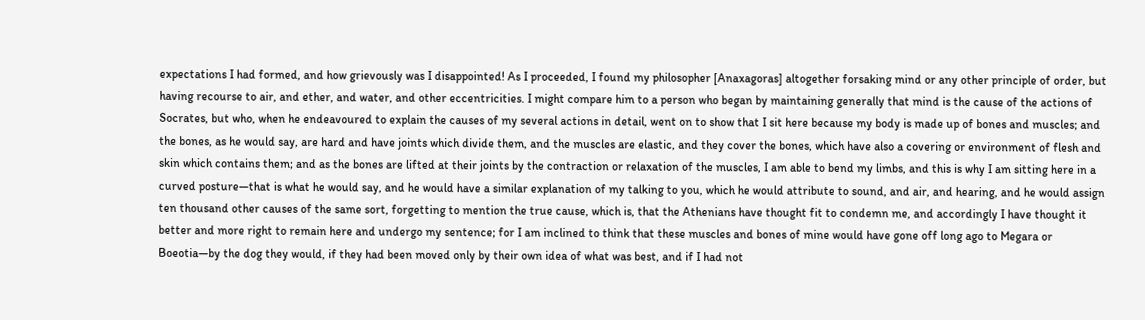expectations I had formed, and how grievously was I disappointed! As I proceeded, I found my philosopher [Anaxagoras] altogether forsaking mind or any other principle of order, but having recourse to air, and ether, and water, and other eccentricities. I might compare him to a person who began by maintaining generally that mind is the cause of the actions of Socrates, but who, when he endeavoured to explain the causes of my several actions in detail, went on to show that I sit here because my body is made up of bones and muscles; and the bones, as he would say, are hard and have joints which divide them, and the muscles are elastic, and they cover the bones, which have also a covering or environment of flesh and skin which contains them; and as the bones are lifted at their joints by the contraction or relaxation of the muscles, I am able to bend my limbs, and this is why I am sitting here in a curved posture—that is what he would say, and he would have a similar explanation of my talking to you, which he would attribute to sound, and air, and hearing, and he would assign ten thousand other causes of the same sort, forgetting to mention the true cause, which is, that the Athenians have thought fit to condemn me, and accordingly I have thought it better and more right to remain here and undergo my sentence; for I am inclined to think that these muscles and bones of mine would have gone off long ago to Megara or Boeotia—by the dog they would, if they had been moved only by their own idea of what was best, and if I had not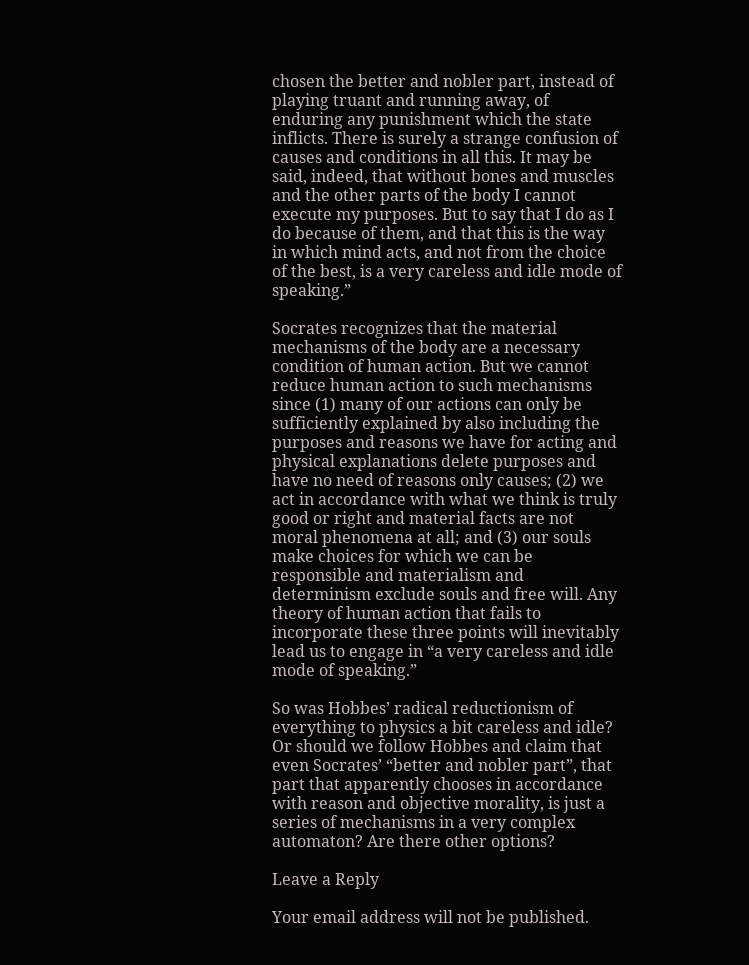chosen the better and nobler part, instead of playing truant and running away, of enduring any punishment which the state inflicts. There is surely a strange confusion of causes and conditions in all this. It may be said, indeed, that without bones and muscles and the other parts of the body I cannot execute my purposes. But to say that I do as I do because of them, and that this is the way in which mind acts, and not from the choice of the best, is a very careless and idle mode of speaking.”

Socrates recognizes that the material mechanisms of the body are a necessary condition of human action. But we cannot reduce human action to such mechanisms since (1) many of our actions can only be sufficiently explained by also including the purposes and reasons we have for acting and physical explanations delete purposes and have no need of reasons only causes; (2) we act in accordance with what we think is truly good or right and material facts are not moral phenomena at all; and (3) our souls make choices for which we can be responsible and materialism and determinism exclude souls and free will. Any theory of human action that fails to incorporate these three points will inevitably lead us to engage in “a very careless and idle mode of speaking.”

So was Hobbes’ radical reductionism of everything to physics a bit careless and idle? Or should we follow Hobbes and claim that even Socrates’ “better and nobler part”, that part that apparently chooses in accordance with reason and objective morality, is just a series of mechanisms in a very complex automaton? Are there other options?

Leave a Reply

Your email address will not be published.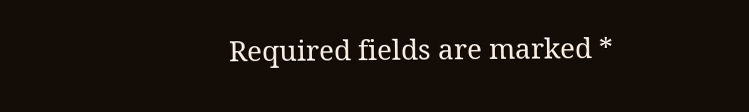Required fields are marked *